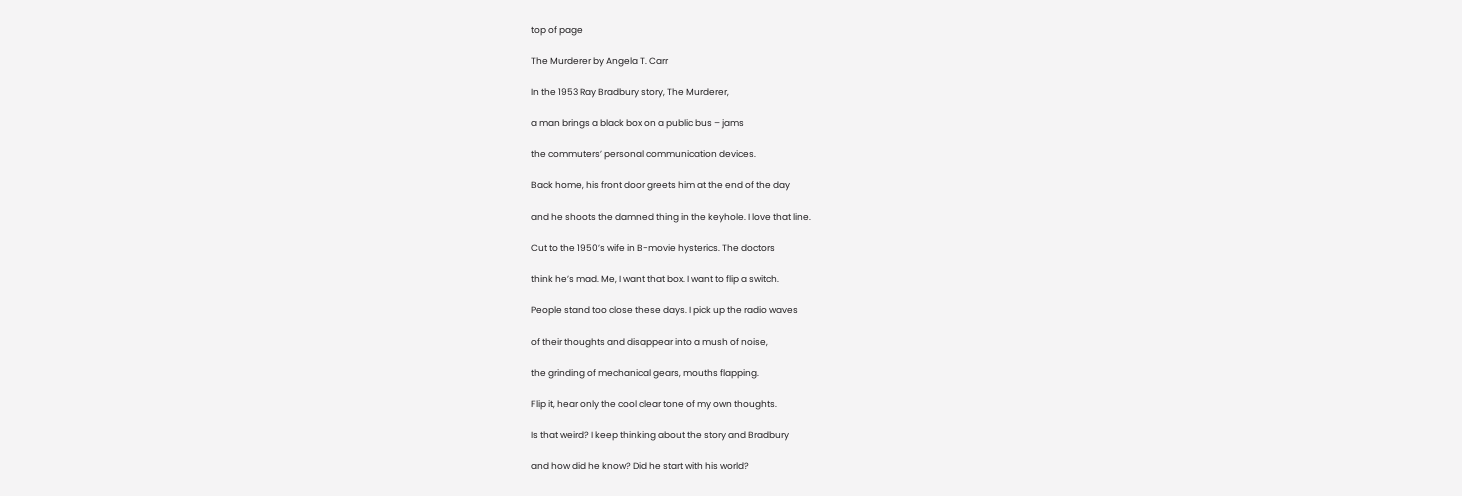top of page

The Murderer by Angela T. Carr

In the 1953 Ray Bradbury story, The Murderer,

a man brings a black box on a public bus – jams

the commuters’ personal communication devices.

Back home, his front door greets him at the end of the day

and he shoots the damned thing in the keyhole. I love that line.

Cut to the 1950’s wife in B-movie hysterics. The doctors

think he’s mad. Me, I want that box. I want to flip a switch.

People stand too close these days. I pick up the radio waves

of their thoughts and disappear into a mush of noise,

the grinding of mechanical gears, mouths flapping.

Flip it, hear only the cool clear tone of my own thoughts.

Is that weird? I keep thinking about the story and Bradbury

and how did he know? Did he start with his world?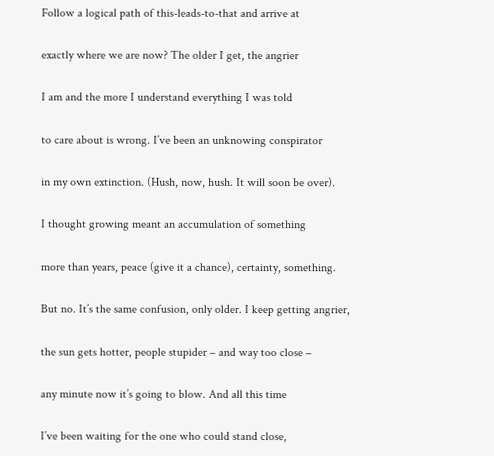Follow a logical path of this-leads-to-that and arrive at

exactly where we are now? The older I get, the angrier

I am and the more I understand everything I was told

to care about is wrong. I’ve been an unknowing conspirator

in my own extinction. (Hush, now, hush. It will soon be over).

I thought growing meant an accumulation of something

more than years, peace (give it a chance), certainty, something.

But no. It’s the same confusion, only older. I keep getting angrier,

the sun gets hotter, people stupider – and way too close –

any minute now it’s going to blow. And all this time

I’ve been waiting for the one who could stand close,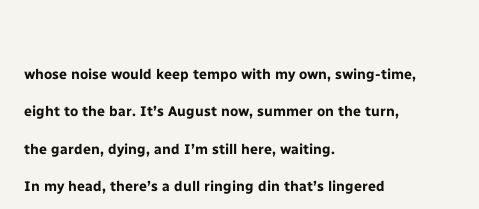whose noise would keep tempo with my own, swing-time,

eight to the bar. It’s August now, summer on the turn,

the garden, dying, and I’m still here, waiting.

In my head, there’s a dull ringing din that’s lingered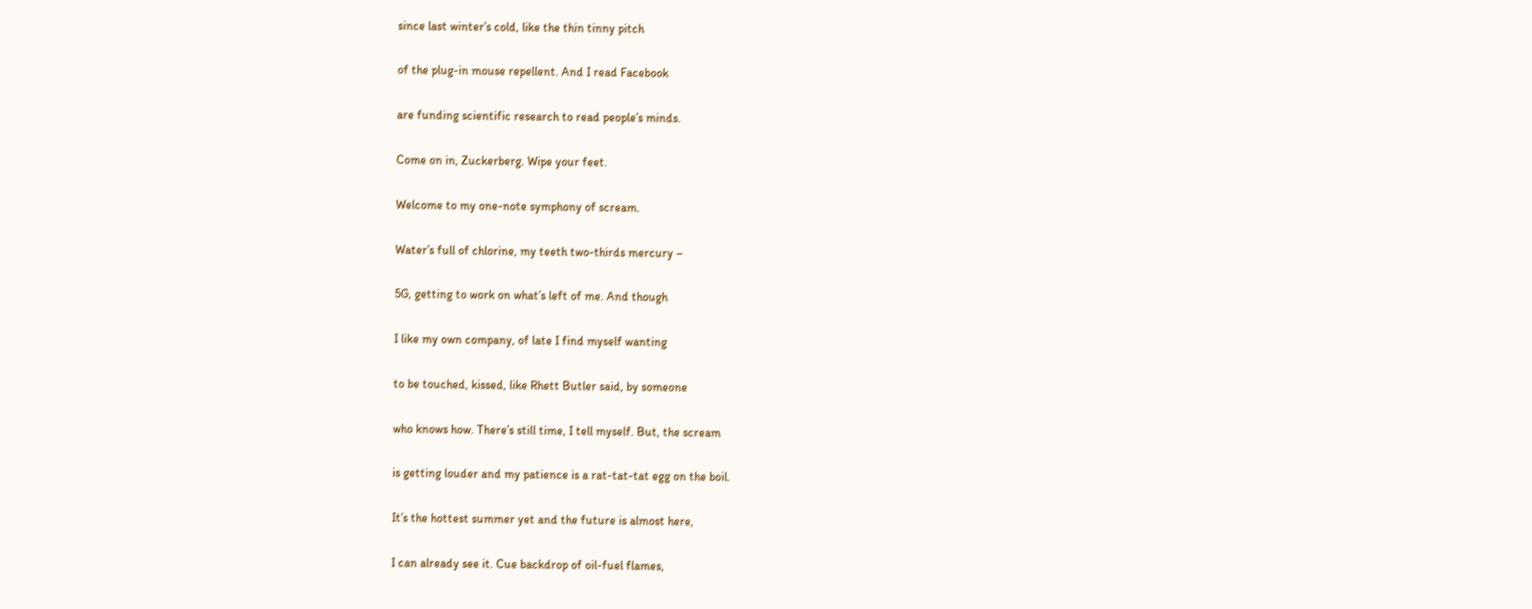since last winter’s cold, like the thin tinny pitch

of the plug-in mouse repellent. And I read Facebook

are funding scientific research to read people’s minds.

Come on in, Zuckerberg. Wipe your feet.

Welcome to my one-note symphony of scream.

Water’s full of chlorine, my teeth two-thirds mercury –

5G, getting to work on what’s left of me. And though

I like my own company, of late I find myself wanting

to be touched, kissed, like Rhett Butler said, by someone

who knows how. There’s still time, I tell myself. But, the scream

is getting louder and my patience is a rat-tat-tat egg on the boil.

It’s the hottest summer yet and the future is almost here,

I can already see it. Cue backdrop of oil-fuel flames,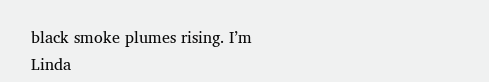black smoke plumes rising. I’m Linda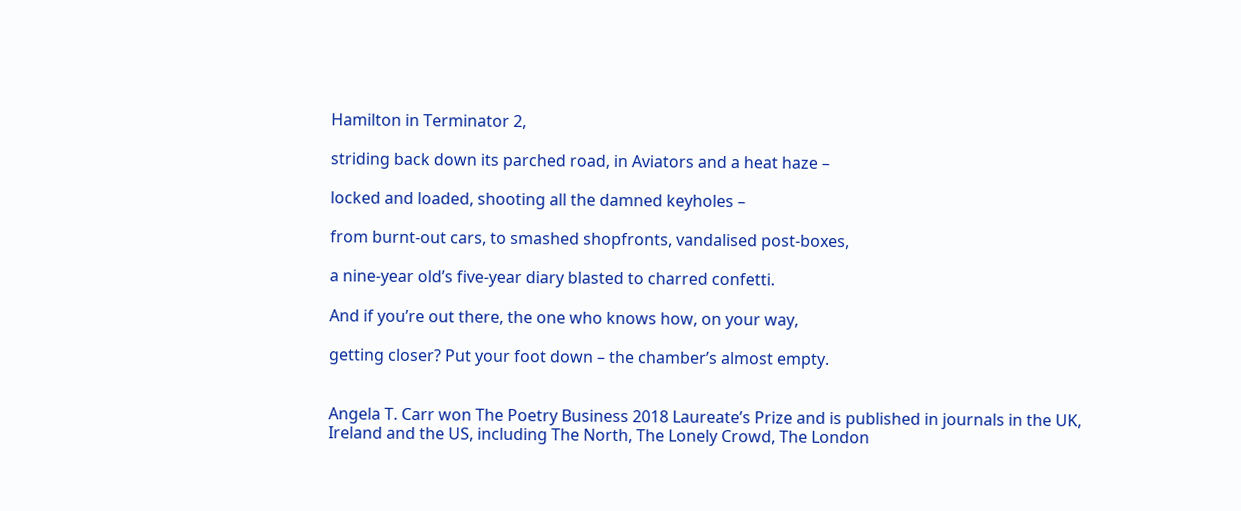Hamilton in Terminator 2,

striding back down its parched road, in Aviators and a heat haze –

locked and loaded, shooting all the damned keyholes –

from burnt-out cars, to smashed shopfronts, vandalised post-boxes,

a nine-year old’s five-year diary blasted to charred confetti.

And if you’re out there, the one who knows how, on your way,

getting closer? Put your foot down – the chamber’s almost empty.


Angela T. Carr won The Poetry Business 2018 Laureate’s Prize and is published in journals in the UK, Ireland and the US, including The North, The Lonely Crowd, The London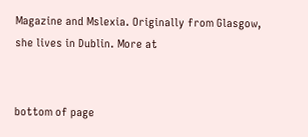Magazine and Mslexia. Originally from Glasgow, she lives in Dublin. More at


bottom of page